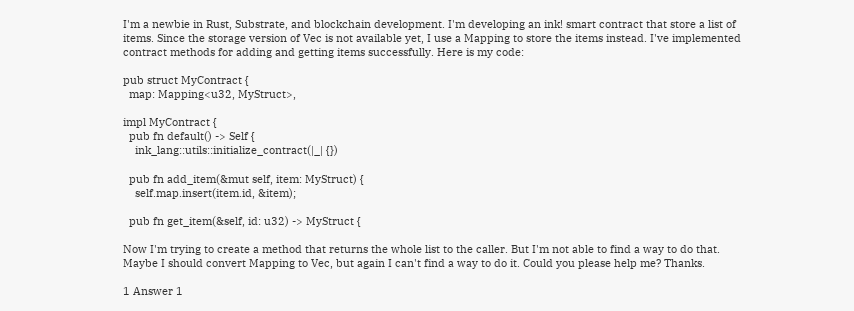I'm a newbie in Rust, Substrate, and blockchain development. I'm developing an ink! smart contract that store a list of items. Since the storage version of Vec is not available yet, I use a Mapping to store the items instead. I've implemented contract methods for adding and getting items successfully. Here is my code:

pub struct MyContract {
  map: Mapping<u32, MyStruct>,

impl MyContract {
  pub fn default() -> Self {
    ink_lang::utils::initialize_contract(|_| {})

  pub fn add_item(&mut self, item: MyStruct) {
    self.map.insert(item.id, &item);

  pub fn get_item(&self, id: u32) -> MyStruct {

Now I'm trying to create a method that returns the whole list to the caller. But I'm not able to find a way to do that. Maybe I should convert Mapping to Vec, but again I can't find a way to do it. Could you please help me? Thanks.

1 Answer 1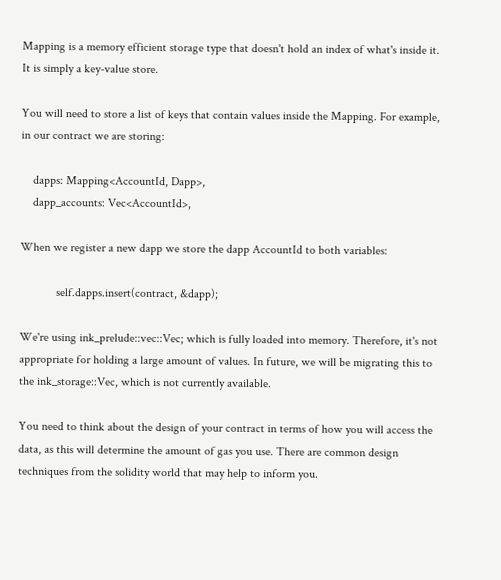Mapping is a memory efficient storage type that doesn't hold an index of what's inside it. It is simply a key-value store.

You will need to store a list of keys that contain values inside the Mapping. For example, in our contract we are storing:

    dapps: Mapping<AccountId, Dapp>,
    dapp_accounts: Vec<AccountId>,

When we register a new dapp we store the dapp AccountId to both variables:

            self.dapps.insert(contract, &dapp);

We're using ink_prelude::vec::Vec; which is fully loaded into memory. Therefore, it's not appropriate for holding a large amount of values. In future, we will be migrating this to the ink_storage::Vec, which is not currently available.

You need to think about the design of your contract in terms of how you will access the data, as this will determine the amount of gas you use. There are common design techniques from the solidity world that may help to inform you.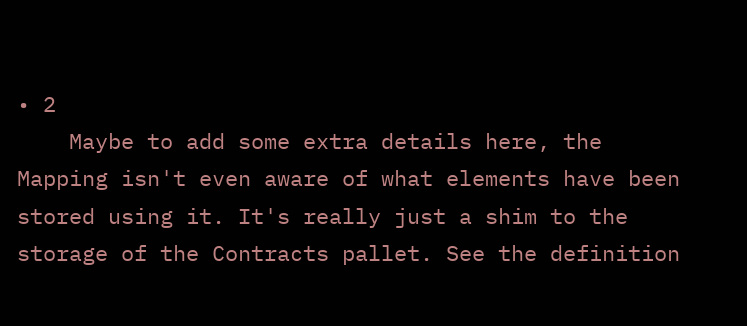• 2
    Maybe to add some extra details here, the Mapping isn't even aware of what elements have been stored using it. It's really just a shim to the storage of the Contracts pallet. See the definition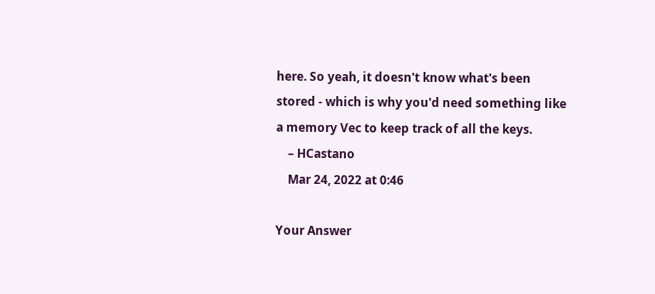here. So yeah, it doesn't know what's been stored - which is why you'd need something like a memory Vec to keep track of all the keys.
    – HCastano
    Mar 24, 2022 at 0:46

Your Answer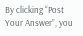By clicking “Post Your Answer”, you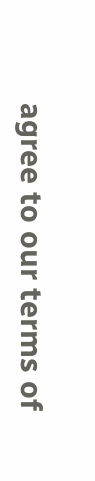agree to our terms of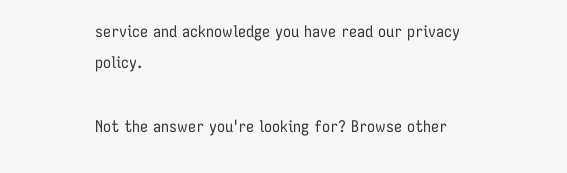service and acknowledge you have read our privacy policy.

Not the answer you're looking for? Browse other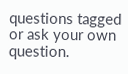questions tagged or ask your own question.